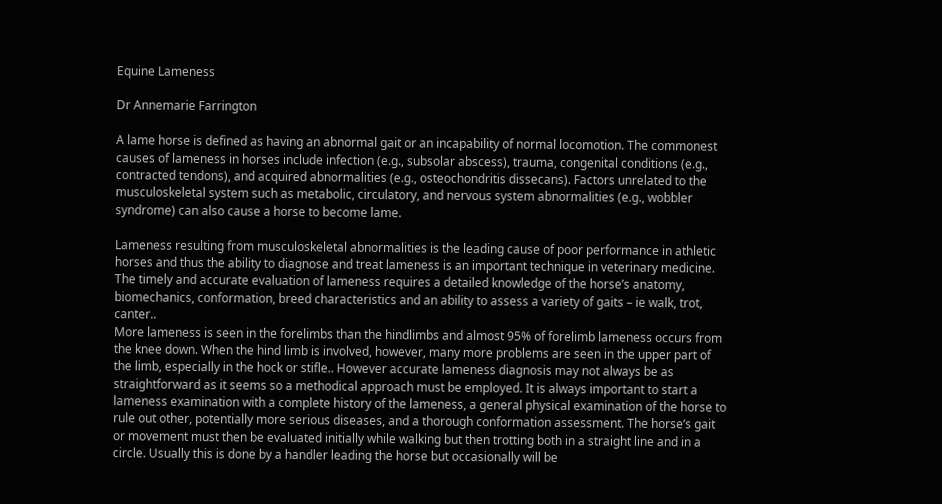Equine Lameness

Dr Annemarie Farrington

A lame horse is defined as having an abnormal gait or an incapability of normal locomotion. The commonest causes of lameness in horses include infection (e.g., subsolar abscess), trauma, congenital conditions (e.g., contracted tendons), and acquired abnormalities (e.g., osteochondritis dissecans). Factors unrelated to the musculoskeletal system such as metabolic, circulatory, and nervous system abnormalities (e.g., wobbler syndrome) can also cause a horse to become lame.

Lameness resulting from musculoskeletal abnormalities is the leading cause of poor performance in athletic horses and thus the ability to diagnose and treat lameness is an important technique in veterinary medicine. The timely and accurate evaluation of lameness requires a detailed knowledge of the horse’s anatomy, biomechanics, conformation, breed characteristics and an ability to assess a variety of gaits – ie walk, trot, canter..
More lameness is seen in the forelimbs than the hindlimbs and almost 95% of forelimb lameness occurs from the knee down. When the hind limb is involved, however, many more problems are seen in the upper part of the limb, especially in the hock or stifle.. However accurate lameness diagnosis may not always be as straightforward as it seems so a methodical approach must be employed. It is always important to start a lameness examination with a complete history of the lameness, a general physical examination of the horse to rule out other, potentially more serious diseases, and a thorough conformation assessment. The horse’s gait or movement must then be evaluated initially while walking but then trotting both in a straight line and in a circle. Usually this is done by a handler leading the horse but occasionally will be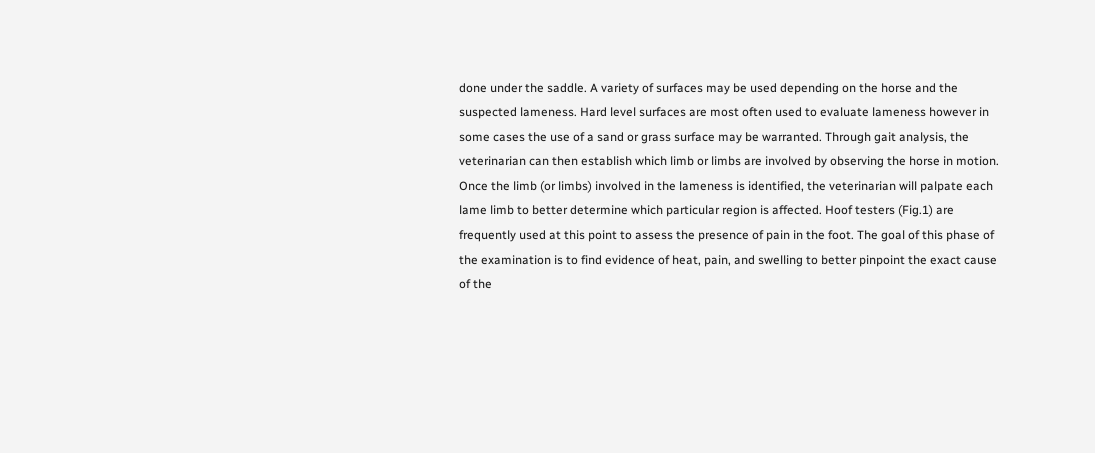done under the saddle. A variety of surfaces may be used depending on the horse and the suspected lameness. Hard level surfaces are most often used to evaluate lameness however in some cases the use of a sand or grass surface may be warranted. Through gait analysis, the veterinarian can then establish which limb or limbs are involved by observing the horse in motion. Once the limb (or limbs) involved in the lameness is identified, the veterinarian will palpate each lame limb to better determine which particular region is affected. Hoof testers (Fig.1) are frequently used at this point to assess the presence of pain in the foot. The goal of this phase of the examination is to find evidence of heat, pain, and swelling to better pinpoint the exact cause of the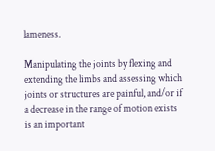lameness.

Manipulating the joints by flexing and extending the limbs and assessing which joints or structures are painful, and/or if a decrease in the range of motion exists is an important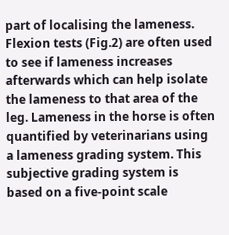part of localising the lameness. Flexion tests (Fig.2) are often used to see if lameness increases afterwards which can help isolate the lameness to that area of the leg. Lameness in the horse is often quantified by veterinarians using a lameness grading system. This subjective grading system is based on a five-point scale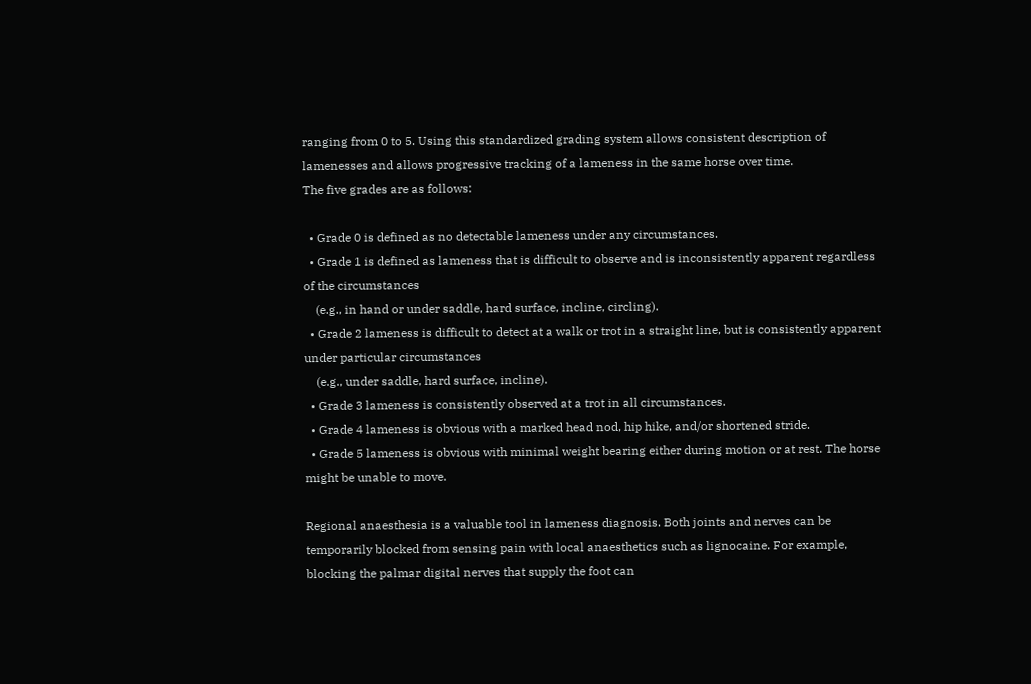ranging from 0 to 5. Using this standardized grading system allows consistent description of lamenesses and allows progressive tracking of a lameness in the same horse over time.
The five grades are as follows:

  • Grade 0 is defined as no detectable lameness under any circumstances.
  • Grade 1 is defined as lameness that is difficult to observe and is inconsistently apparent regardless of the circumstances
    (e.g., in hand or under saddle, hard surface, incline, circling).
  • Grade 2 lameness is difficult to detect at a walk or trot in a straight line, but is consistently apparent under particular circumstances
    (e.g., under saddle, hard surface, incline).
  • Grade 3 lameness is consistently observed at a trot in all circumstances.
  • Grade 4 lameness is obvious with a marked head nod, hip hike, and/or shortened stride.
  • Grade 5 lameness is obvious with minimal weight bearing either during motion or at rest. The horse might be unable to move.

Regional anaesthesia is a valuable tool in lameness diagnosis. Both joints and nerves can be temporarily blocked from sensing pain with local anaesthetics such as lignocaine. For example, blocking the palmar digital nerves that supply the foot can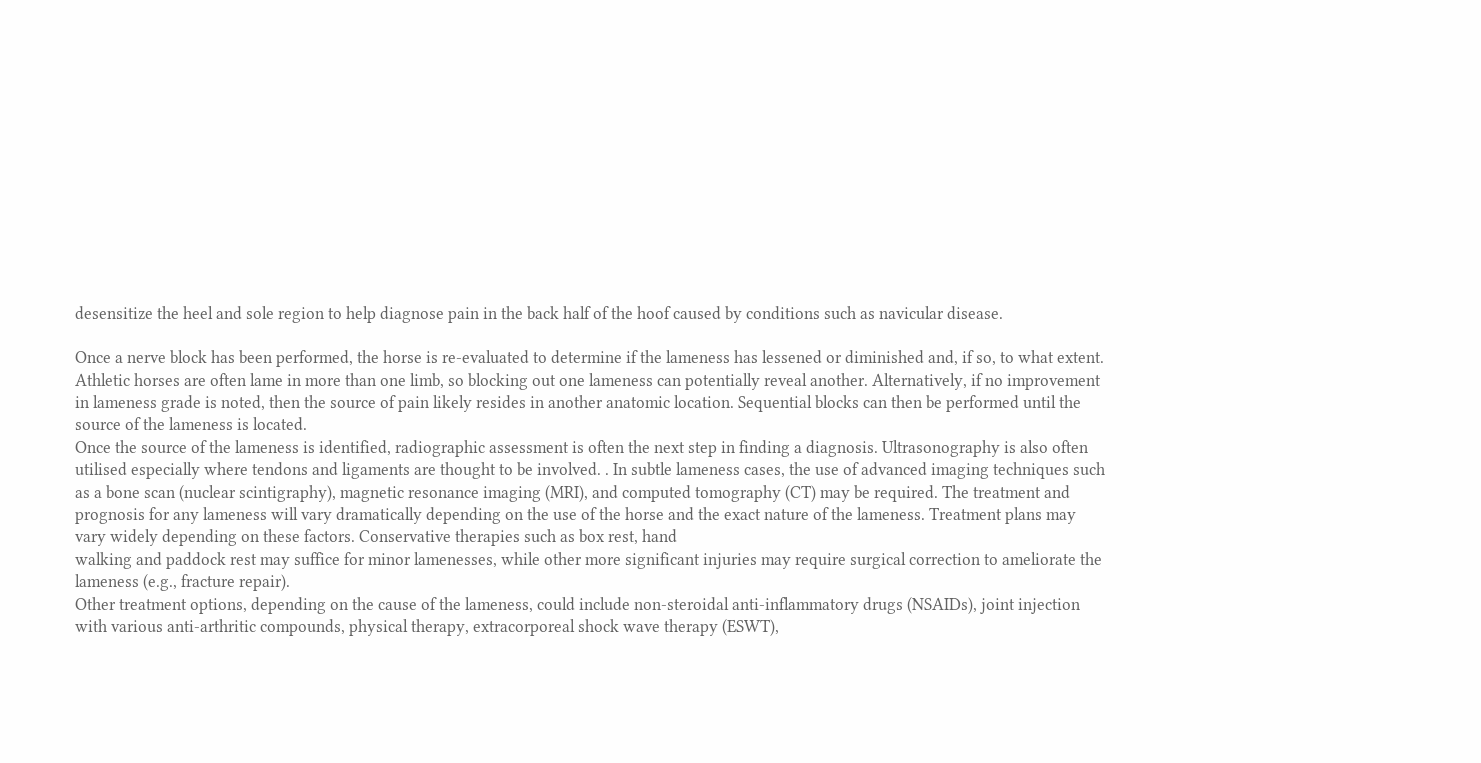desensitize the heel and sole region to help diagnose pain in the back half of the hoof caused by conditions such as navicular disease.

Once a nerve block has been performed, the horse is re-evaluated to determine if the lameness has lessened or diminished and, if so, to what extent. Athletic horses are often lame in more than one limb, so blocking out one lameness can potentially reveal another. Alternatively, if no improvement in lameness grade is noted, then the source of pain likely resides in another anatomic location. Sequential blocks can then be performed until the source of the lameness is located.
Once the source of the lameness is identified, radiographic assessment is often the next step in finding a diagnosis. Ultrasonography is also often utilised especially where tendons and ligaments are thought to be involved. . In subtle lameness cases, the use of advanced imaging techniques such as a bone scan (nuclear scintigraphy), magnetic resonance imaging (MRI), and computed tomography (CT) may be required. The treatment and prognosis for any lameness will vary dramatically depending on the use of the horse and the exact nature of the lameness. Treatment plans may vary widely depending on these factors. Conservative therapies such as box rest, hand
walking and paddock rest may suffice for minor lamenesses, while other more significant injuries may require surgical correction to ameliorate the lameness (e.g., fracture repair).
Other treatment options, depending on the cause of the lameness, could include non-steroidal anti-inflammatory drugs (NSAIDs), joint injection with various anti-arthritic compounds, physical therapy, extracorporeal shock wave therapy (ESWT),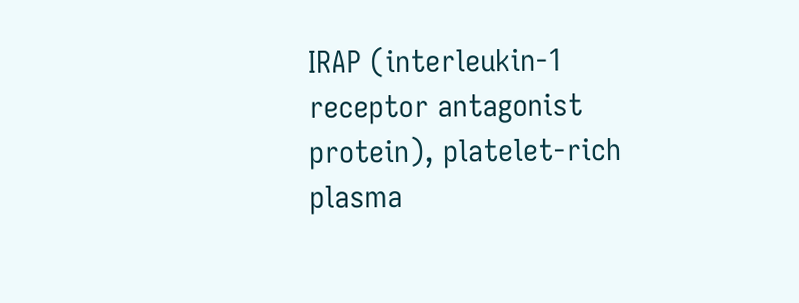IRAP (interleukin-1 receptor antagonist protein), platelet-rich plasma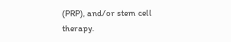(PRP), and/or stem cell therapy.